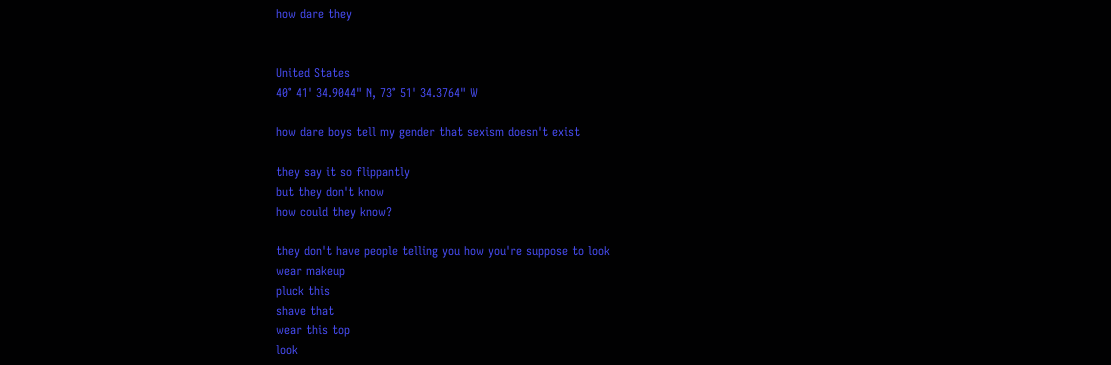how dare they


United States
40° 41' 34.9044" N, 73° 51' 34.3764" W

how dare boys tell my gender that sexism doesn't exist

they say it so flippantly
but they don't know
how could they know?

they don't have people telling you how you're suppose to look
wear makeup
pluck this
shave that
wear this top
look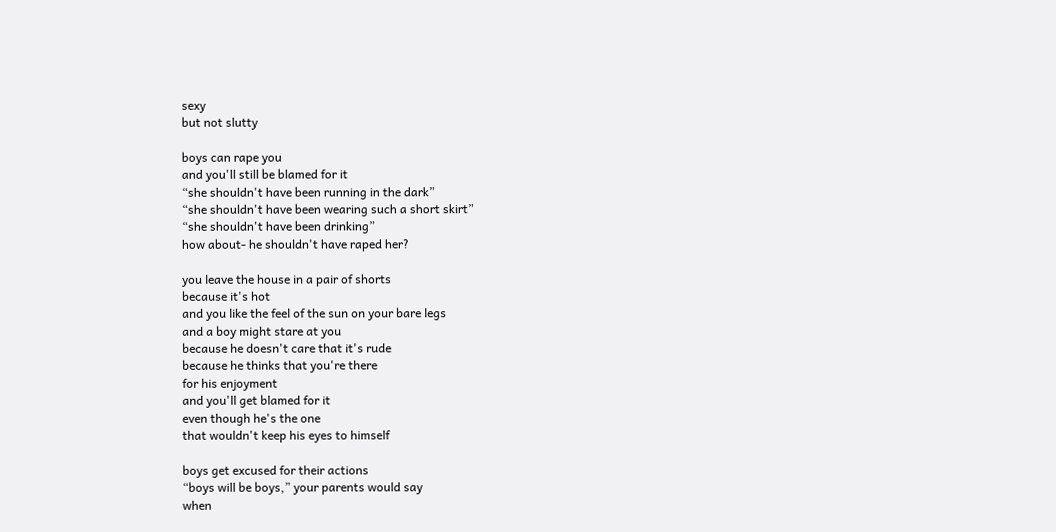sexy
but not slutty

boys can rape you
and you'll still be blamed for it
“she shouldn't have been running in the dark”
“she shouldn't have been wearing such a short skirt”
“she shouldn't have been drinking”
how about- he shouldn't have raped her?

you leave the house in a pair of shorts
because it's hot
and you like the feel of the sun on your bare legs
and a boy might stare at you
because he doesn't care that it's rude
because he thinks that you're there
for his enjoyment
and you'll get blamed for it
even though he's the one
that wouldn't keep his eyes to himself

boys get excused for their actions
“boys will be boys,” your parents would say
when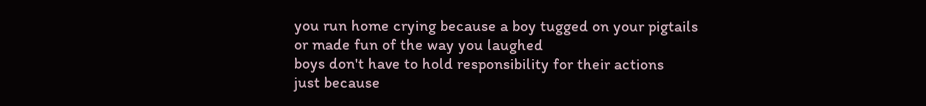you run home crying because a boy tugged on your pigtails
or made fun of the way you laughed
boys don't have to hold responsibility for their actions
just because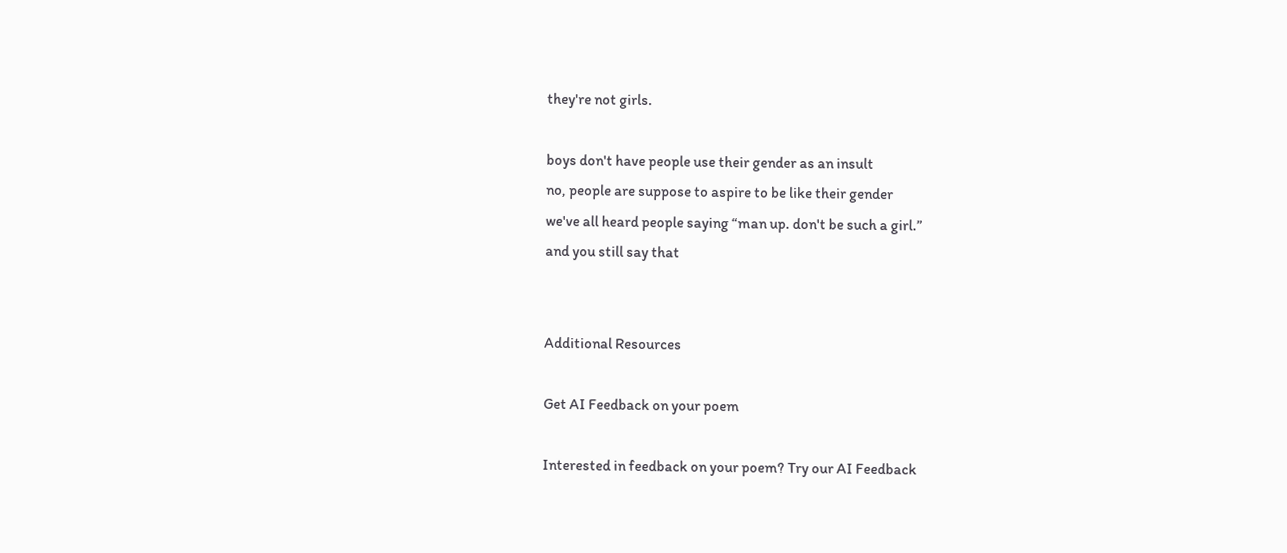they're not girls.

boys don't have people use their gender as an insult
no, people are suppose to aspire to be like their gender
we've all heard people saying “man up. don't be such a girl.”
and you still say that


Additional Resources

Get AI Feedback on your poem

Interested in feedback on your poem? Try our AI Feedback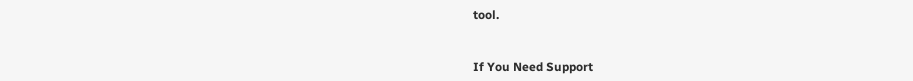tool.


If You Need Support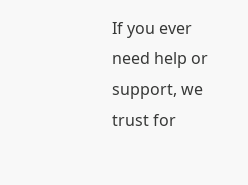If you ever need help or support, we trust for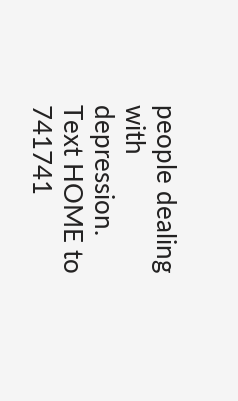people dealing with depression. Text HOME to 741741